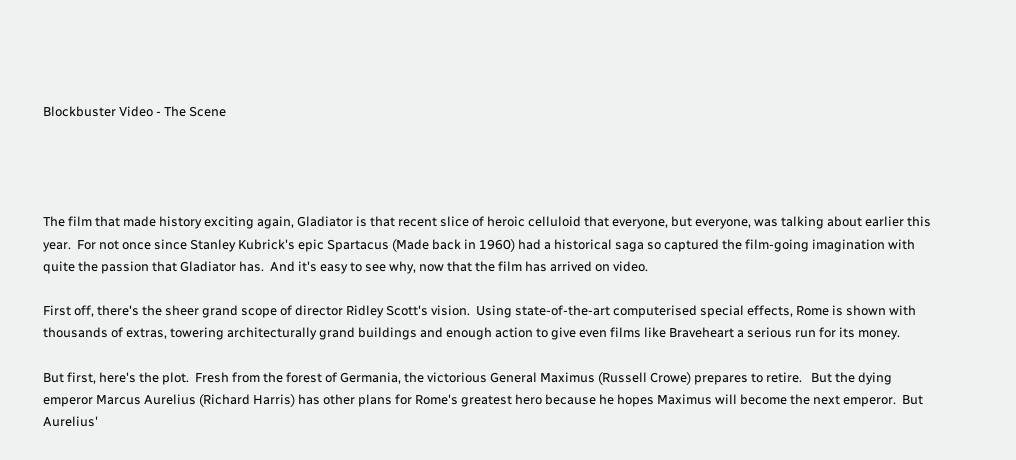Blockbuster Video - The Scene




The film that made history exciting again, Gladiator is that recent slice of heroic celluloid that everyone, but everyone, was talking about earlier this year.  For not once since Stanley Kubrick's epic Spartacus (Made back in 1960) had a historical saga so captured the film-going imagination with quite the passion that Gladiator has.  And it's easy to see why, now that the film has arrived on video.

First off, there's the sheer grand scope of director Ridley Scott's vision.  Using state-of-the-art computerised special effects, Rome is shown with thousands of extras, towering architecturally grand buildings and enough action to give even films like Braveheart a serious run for its money.

But first, here's the plot.  Fresh from the forest of Germania, the victorious General Maximus (Russell Crowe) prepares to retire.   But the dying emperor Marcus Aurelius (Richard Harris) has other plans for Rome's greatest hero because he hopes Maximus will become the next emperor.  But Aurelius'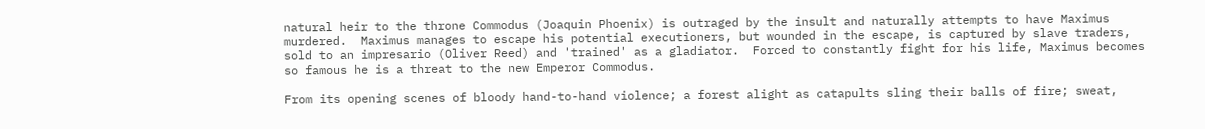natural heir to the throne Commodus (Joaquin Phoenix) is outraged by the insult and naturally attempts to have Maximus murdered.  Maximus manages to escape his potential executioners, but wounded in the escape, is captured by slave traders, sold to an impresario (Oliver Reed) and 'trained' as a gladiator.  Forced to constantly fight for his life, Maximus becomes so famous he is a threat to the new Emperor Commodus.

From its opening scenes of bloody hand-to-hand violence; a forest alight as catapults sling their balls of fire; sweat,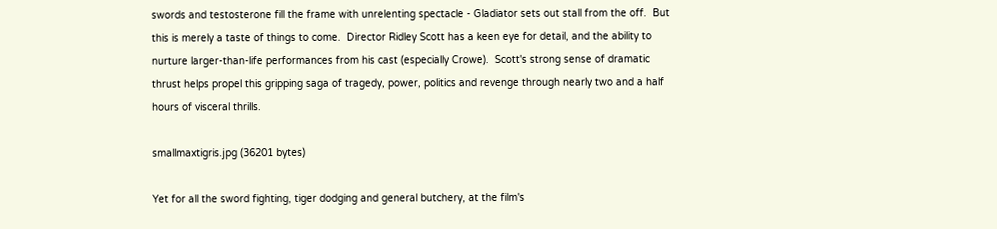swords and testosterone fill the frame with unrelenting spectacle - Gladiator sets out stall from the off.  But this is merely a taste of things to come.  Director Ridley Scott has a keen eye for detail, and the ability to nurture larger-than-life performances from his cast (especially Crowe).  Scott's strong sense of dramatic thrust helps propel this gripping saga of tragedy, power, politics and revenge through nearly two and a half hours of visceral thrills.

smallmaxtigris.jpg (36201 bytes)

Yet for all the sword fighting, tiger dodging and general butchery, at the film's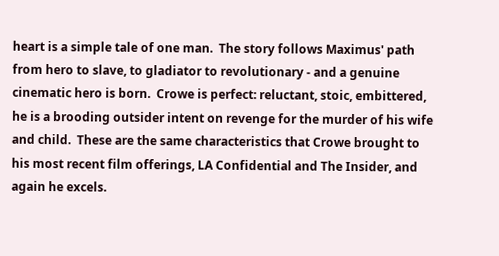heart is a simple tale of one man.  The story follows Maximus' path from hero to slave, to gladiator to revolutionary - and a genuine cinematic hero is born.  Crowe is perfect: reluctant, stoic, embittered, he is a brooding outsider intent on revenge for the murder of his wife and child.  These are the same characteristics that Crowe brought to his most recent film offerings, LA Confidential and The Insider, and again he excels.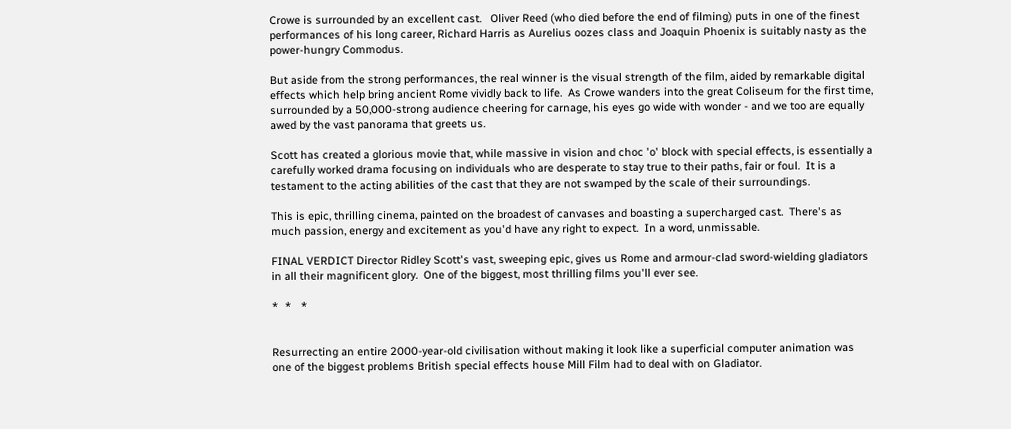Crowe is surrounded by an excellent cast.   Oliver Reed (who died before the end of filming) puts in one of the finest performances of his long career, Richard Harris as Aurelius oozes class and Joaquin Phoenix is suitably nasty as the power-hungry Commodus.

But aside from the strong performances, the real winner is the visual strength of the film, aided by remarkable digital effects which help bring ancient Rome vividly back to life.  As Crowe wanders into the great Coliseum for the first time, surrounded by a 50,000-strong audience cheering for carnage, his eyes go wide with wonder - and we too are equally awed by the vast panorama that greets us.

Scott has created a glorious movie that, while massive in vision and choc 'o' block with special effects, is essentially a carefully worked drama focusing on individuals who are desperate to stay true to their paths, fair or foul.  It is a testament to the acting abilities of the cast that they are not swamped by the scale of their surroundings.

This is epic, thrilling cinema, painted on the broadest of canvases and boasting a supercharged cast.  There's as much passion, energy and excitement as you'd have any right to expect.  In a word, unmissable.

FINAL VERDICT Director Ridley Scott's vast, sweeping epic, gives us Rome and armour-clad sword-wielding gladiators in all their magnificent glory.  One of the biggest, most thrilling films you'll ever see.

*  *   *


Resurrecting an entire 2000-year-old civilisation without making it look like a superficial computer animation was one of the biggest problems British special effects house Mill Film had to deal with on Gladiator.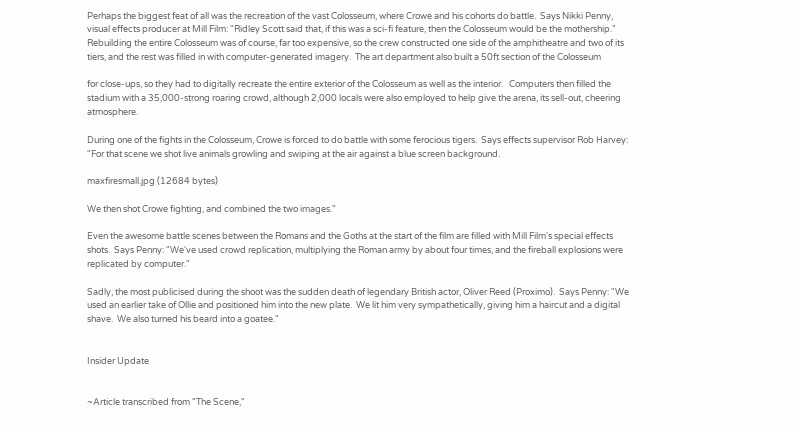Perhaps the biggest feat of all was the recreation of the vast Colosseum, where Crowe and his cohorts do battle.  Says Nikki Penny, visual effects producer at Mill Film: "Ridley Scott said that, if this was a sci-fi feature, then the Colosseum would be the mothership."  Rebuilding the entire Colosseum was of course, far too expensive, so the crew constructed one side of the amphitheatre and two of its tiers, and the rest was filled in with computer-generated imagery.  The art department also built a 50ft section of the Colosseum

for close-ups, so they had to digitally recreate the entire exterior of the Colosseum as well as the interior.   Computers then filled the stadium with a 35,000-strong roaring crowd, although 2,000 locals were also employed to help give the arena, its sell-out, cheering atmosphere.

During one of the fights in the Colosseum, Crowe is forced to do battle with some ferocious tigers.  Says effects supervisor Rob Harvey: "For that scene we shot live animals growling and swiping at the air against a blue screen background.

maxfiresmall.jpg (12684 bytes)

We then shot Crowe fighting, and combined the two images."

Even the awesome battle scenes between the Romans and the Goths at the start of the film are filled with Mill Film's special effects shots.  Says Penny: "We've used crowd replication, multiplying the Roman army by about four times, and the fireball explosions were replicated by computer."

Sadly, the most publicised during the shoot was the sudden death of legendary British actor, Oliver Reed (Proximo).  Says Penny: "We used an earlier take of Ollie and positioned him into the new plate.  We lit him very sympathetically, giving him a haircut and a digital shave.  We also turned his beard into a goatee."


Insider Update


~Article transcribed from "The Scene,"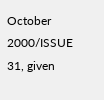October 2000/ISSUE 31, given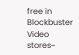free in Blockbuster Video stores~